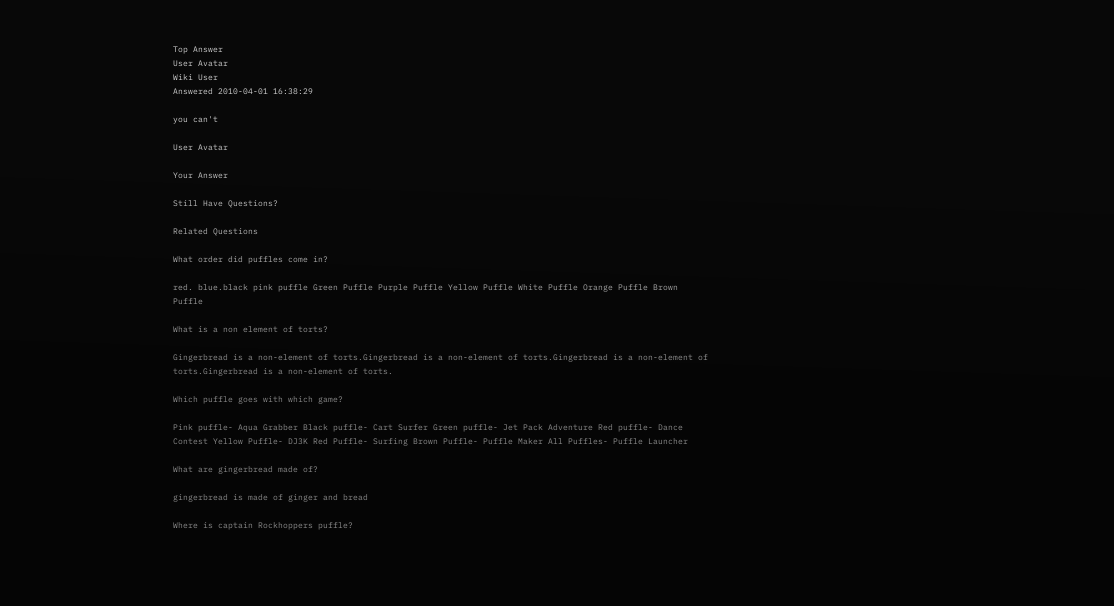Top Answer
User Avatar
Wiki User
Answered 2010-04-01 16:38:29

you can't

User Avatar

Your Answer

Still Have Questions?

Related Questions

What order did puffles come in?

red. blue.black pink puffle Green Puffle Purple Puffle Yellow Puffle White Puffle Orange Puffle Brown Puffle

What is a non element of torts?

Gingerbread is a non-element of torts.Gingerbread is a non-element of torts.Gingerbread is a non-element of torts.Gingerbread is a non-element of torts.

Which puffle goes with which game?

Pink puffle- Aqua Grabber Black puffle- Cart Surfer Green puffle- Jet Pack Adventure Red puffle- Dance Contest Yellow Puffle- DJ3K Red Puffle- Surfing Brown Puffle- Puffle Maker All Puffles- Puffle Launcher

What are gingerbread made of?

gingerbread is made of ginger and bread

Where is captain Rockhoppers puffle?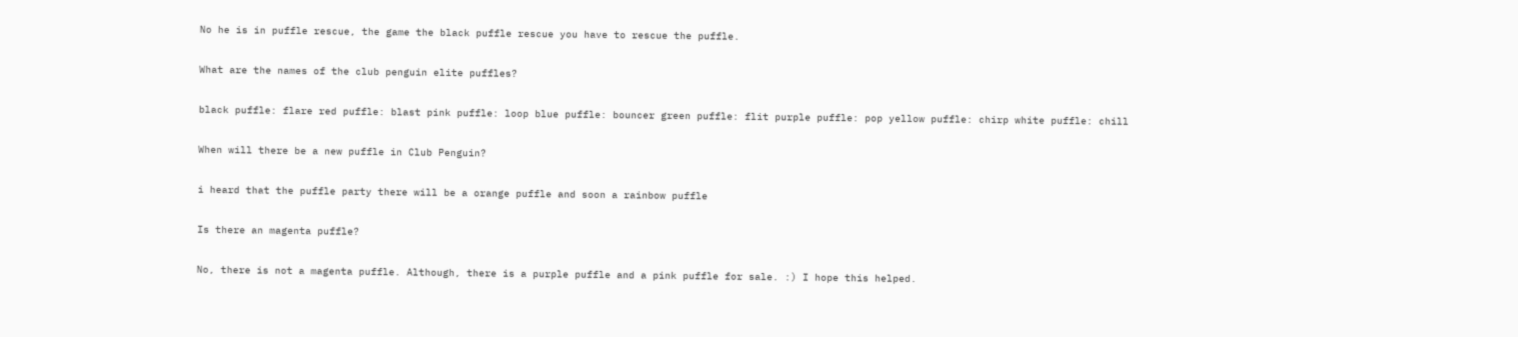No he is in puffle rescue, the game the black puffle rescue you have to rescue the puffle.

What are the names of the club penguin elite puffles?

black puffle: flare red puffle: blast pink puffle: loop blue puffle: bouncer green puffle: flit purple puffle: pop yellow puffle: chirp white puffle: chill

When will there be a new puffle in Club Penguin?

i heard that the puffle party there will be a orange puffle and soon a rainbow puffle

Is there an magenta puffle?

No, there is not a magenta puffle. Although, there is a purple puffle and a pink puffle for sale. :) I hope this helped.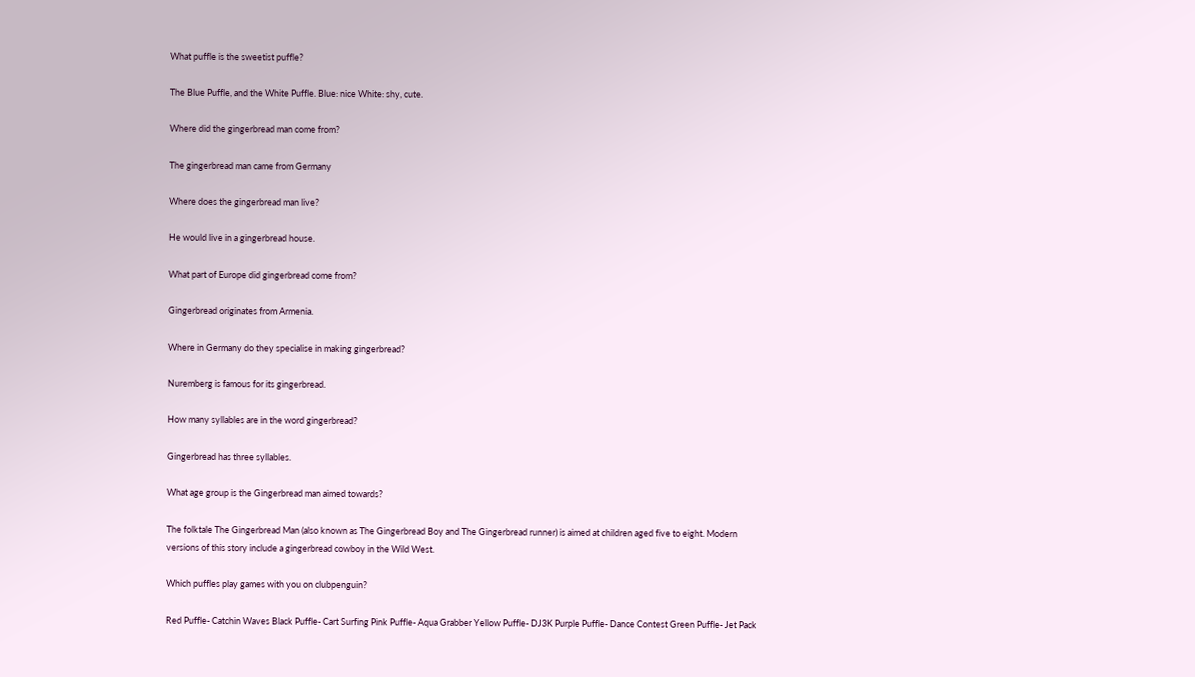What puffle is the sweetist puffle?

The Blue Puffle, and the White Puffle. Blue: nice White: shy, cute.

Where did the gingerbread man come from?

The gingerbread man came from Germany

Where does the gingerbread man live?

He would live in a gingerbread house.

What part of Europe did gingerbread come from?

Gingerbread originates from Armenia.

Where in Germany do they specialise in making gingerbread?

Nuremberg is famous for its gingerbread.

How many syllables are in the word gingerbread?

Gingerbread has three syllables.

What age group is the Gingerbread man aimed towards?

The folktale The Gingerbread Man (also known as The Gingerbread Boy and The Gingerbread runner) is aimed at children aged five to eight. Modern versions of this story include a gingerbread cowboy in the Wild West.

Which puffles play games with you on clubpenguin?

Red Puffle- Catchin Waves Black Puffle- Cart Surfing Pink Puffle- Aqua Grabber Yellow Puffle- DJ3K Purple Puffle- Dance Contest Green Puffle- Jet Pack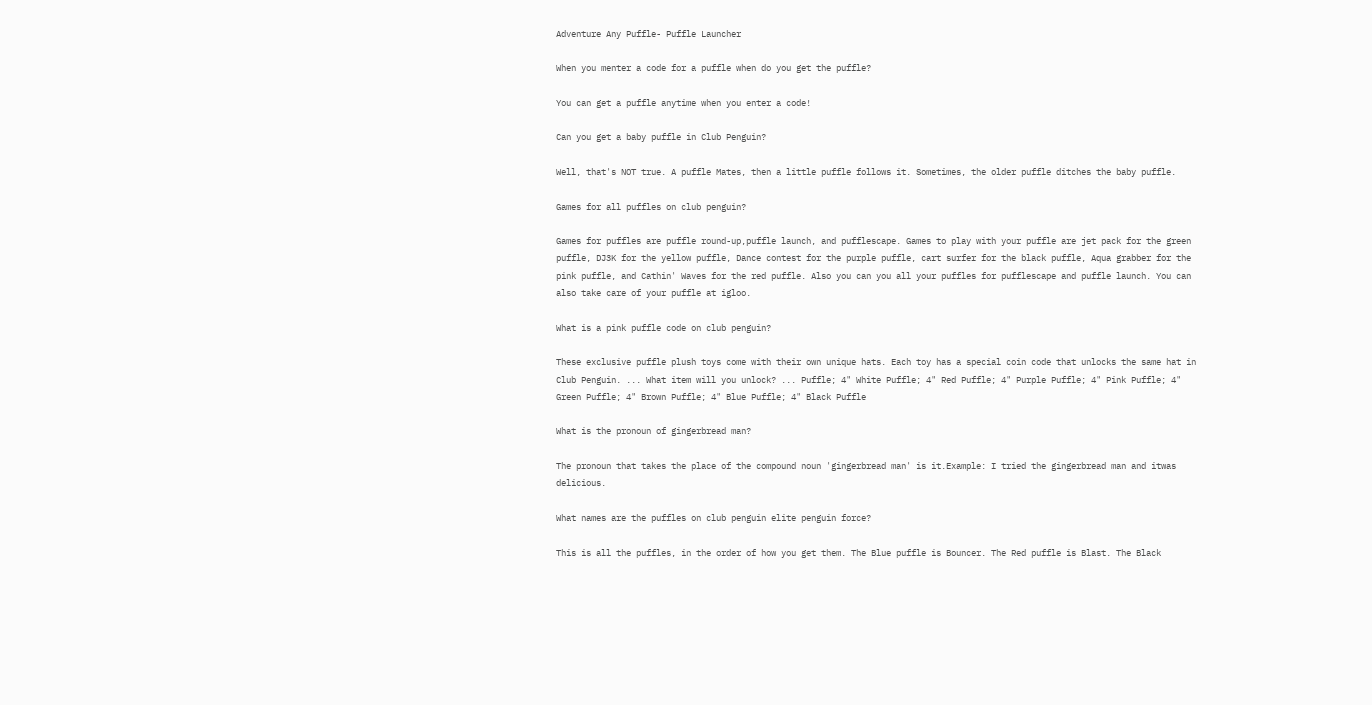Adventure Any Puffle- Puffle Launcher

When you menter a code for a puffle when do you get the puffle?

You can get a puffle anytime when you enter a code!

Can you get a baby puffle in Club Penguin?

Well, that's NOT true. A puffle Mates, then a little puffle follows it. Sometimes, the older puffle ditches the baby puffle.

Games for all puffles on club penguin?

Games for puffles are puffle round-up,puffle launch, and pufflescape. Games to play with your puffle are jet pack for the green puffle, DJ3K for the yellow puffle, Dance contest for the purple puffle, cart surfer for the black puffle, Aqua grabber for the pink puffle, and Cathin' Waves for the red puffle. Also you can you all your puffles for pufflescape and puffle launch. You can also take care of your puffle at igloo.

What is a pink puffle code on club penguin?

These exclusive puffle plush toys come with their own unique hats. Each toy has a special coin code that unlocks the same hat in Club Penguin. ... What item will you unlock? ... Puffle; 4" White Puffle; 4" Red Puffle; 4" Purple Puffle; 4" Pink Puffle; 4" Green Puffle; 4" Brown Puffle; 4" Blue Puffle; 4" Black Puffle

What is the pronoun of gingerbread man?

The pronoun that takes the place of the compound noun 'gingerbread man' is it.Example: I tried the gingerbread man and itwas delicious.

What names are the puffles on club penguin elite penguin force?

This is all the puffles, in the order of how you get them. The Blue puffle is Bouncer. The Red puffle is Blast. The Black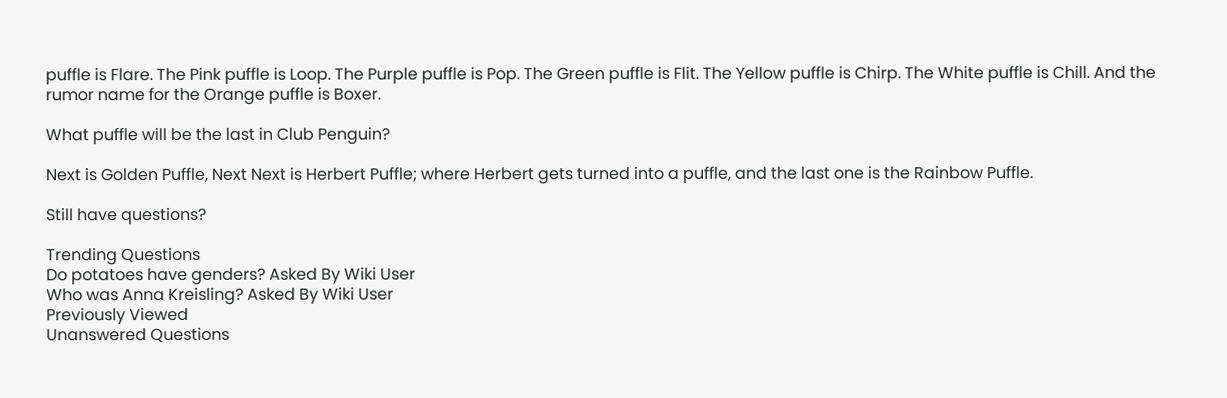puffle is Flare. The Pink puffle is Loop. The Purple puffle is Pop. The Green puffle is Flit. The Yellow puffle is Chirp. The White puffle is Chill. And the rumor name for the Orange puffle is Boxer.

What puffle will be the last in Club Penguin?

Next is Golden Puffle, Next Next is Herbert Puffle; where Herbert gets turned into a puffle, and the last one is the Rainbow Puffle.

Still have questions?

Trending Questions
Do potatoes have genders? Asked By Wiki User
Who was Anna Kreisling? Asked By Wiki User
Previously Viewed
Unanswered Questions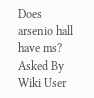Does arsenio hall have ms? Asked By Wiki User